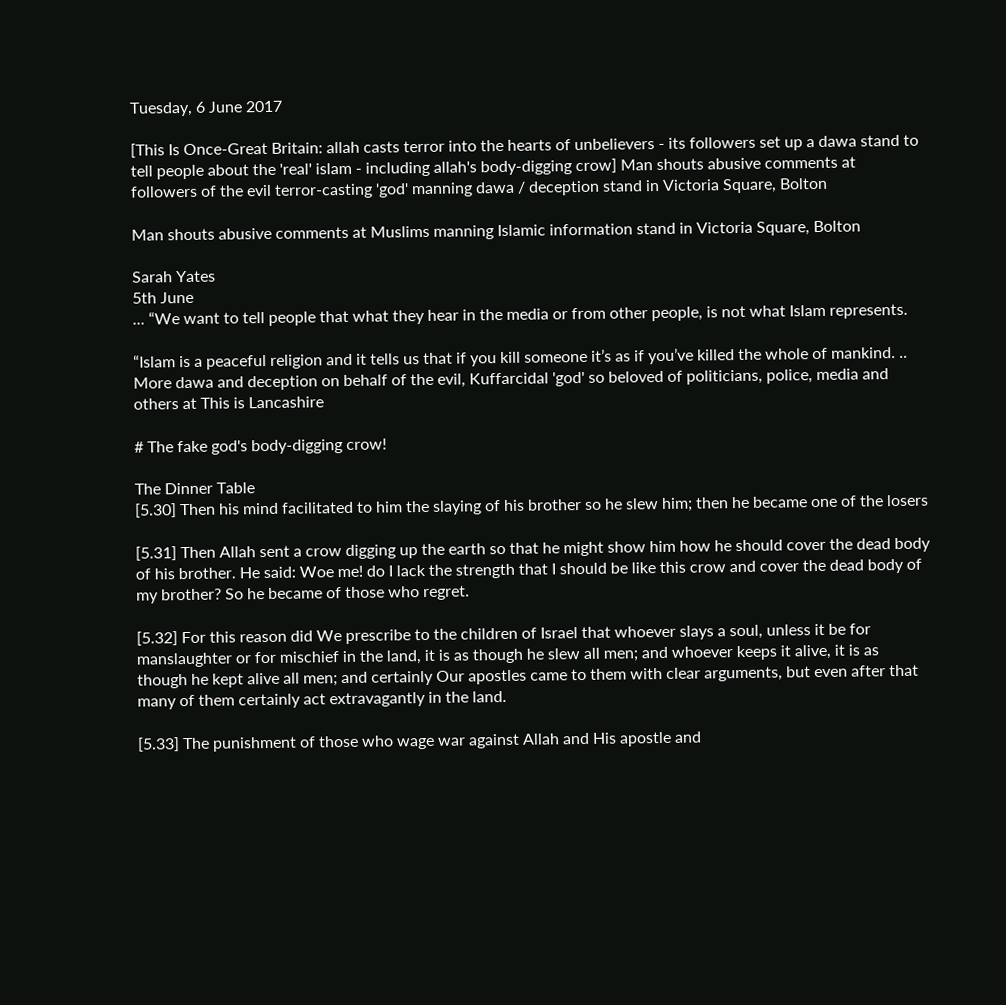Tuesday, 6 June 2017

[This Is Once-Great Britain: allah casts terror into the hearts of unbelievers - its followers set up a dawa stand to tell people about the 'real' islam - including allah's body-digging crow] Man shouts abusive comments at followers of the evil terror-casting 'god' manning dawa / deception stand in Victoria Square, Bolton

Man shouts abusive comments at Muslims manning Islamic information stand in Victoria Square, Bolton

Sarah Yates
5th June
... “We want to tell people that what they hear in the media or from other people, is not what Islam represents.

“Islam is a peaceful religion and it tells us that if you kill someone it’s as if you’ve killed the whole of mankind. ..
More dawa and deception on behalf of the evil, Kuffarcidal 'god' so beloved of politicians, police, media and others at This is Lancashire

# The fake god's body-digging crow!

The Dinner Table
[5.30] Then his mind facilitated to him the slaying of his brother so he slew him; then he became one of the losers

[5.31] Then Allah sent a crow digging up the earth so that he might show him how he should cover the dead body of his brother. He said: Woe me! do I lack the strength that I should be like this crow and cover the dead body of my brother? So he became of those who regret.

[5.32] For this reason did We prescribe to the children of Israel that whoever slays a soul, unless it be for manslaughter or for mischief in the land, it is as though he slew all men; and whoever keeps it alive, it is as though he kept alive all men; and certainly Our apostles came to them with clear arguments, but even after that many of them certainly act extravagantly in the land.

[5.33] The punishment of those who wage war against Allah and His apostle and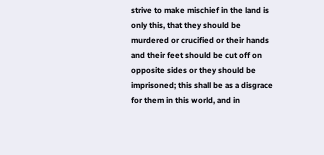strive to make mischief in the land is only this, that they should be murdered or crucified or their hands and their feet should be cut off on opposite sides or they should be imprisoned; this shall be as a disgrace for them in this world, and in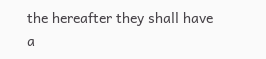the hereafter they shall have a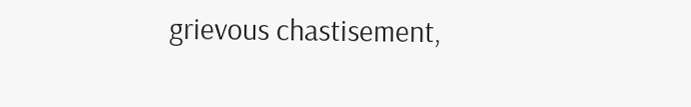grievous chastisement,